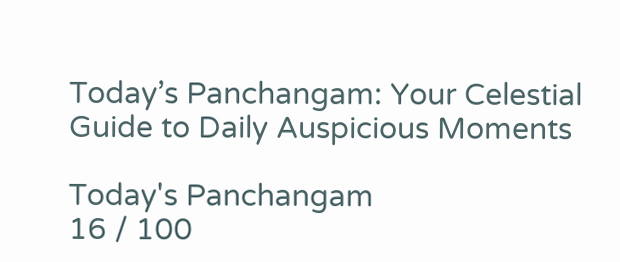Today’s Panchangam: Your Celestial Guide to Daily Auspicious Moments

Today's Panchangam
16 / 100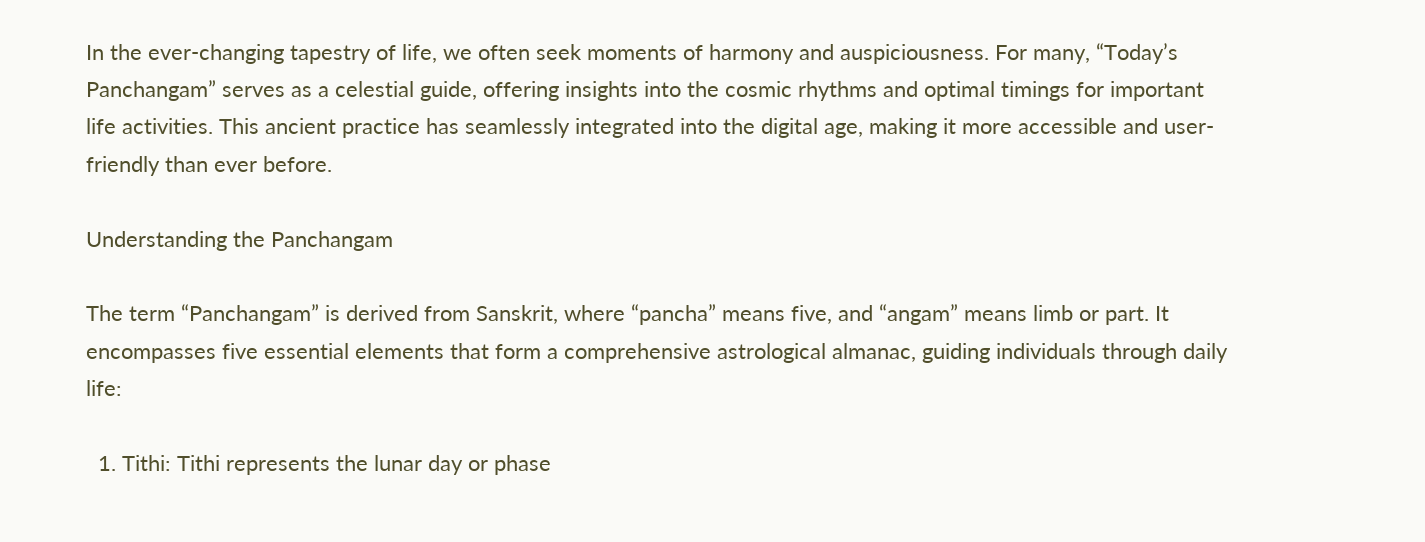In the ever-changing tapestry of life, we often seek moments of harmony and auspiciousness. For many, “Today’s Panchangam” serves as a celestial guide, offering insights into the cosmic rhythms and optimal timings for important life activities. This ancient practice has seamlessly integrated into the digital age, making it more accessible and user-friendly than ever before.

Understanding the Panchangam

The term “Panchangam” is derived from Sanskrit, where “pancha” means five, and “angam” means limb or part. It encompasses five essential elements that form a comprehensive astrological almanac, guiding individuals through daily life:

  1. Tithi: Tithi represents the lunar day or phase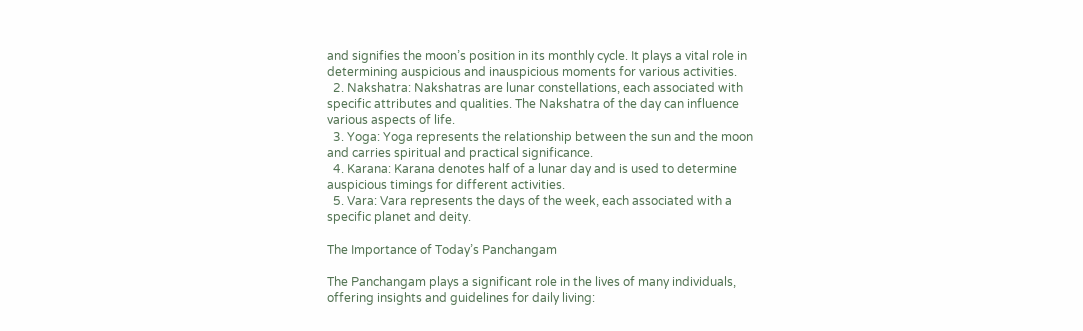and signifies the moon’s position in its monthly cycle. It plays a vital role in determining auspicious and inauspicious moments for various activities.
  2. Nakshatra: Nakshatras are lunar constellations, each associated with specific attributes and qualities. The Nakshatra of the day can influence various aspects of life.
  3. Yoga: Yoga represents the relationship between the sun and the moon and carries spiritual and practical significance.
  4. Karana: Karana denotes half of a lunar day and is used to determine auspicious timings for different activities.
  5. Vara: Vara represents the days of the week, each associated with a specific planet and deity.

The Importance of Today’s Panchangam

The Panchangam plays a significant role in the lives of many individuals, offering insights and guidelines for daily living: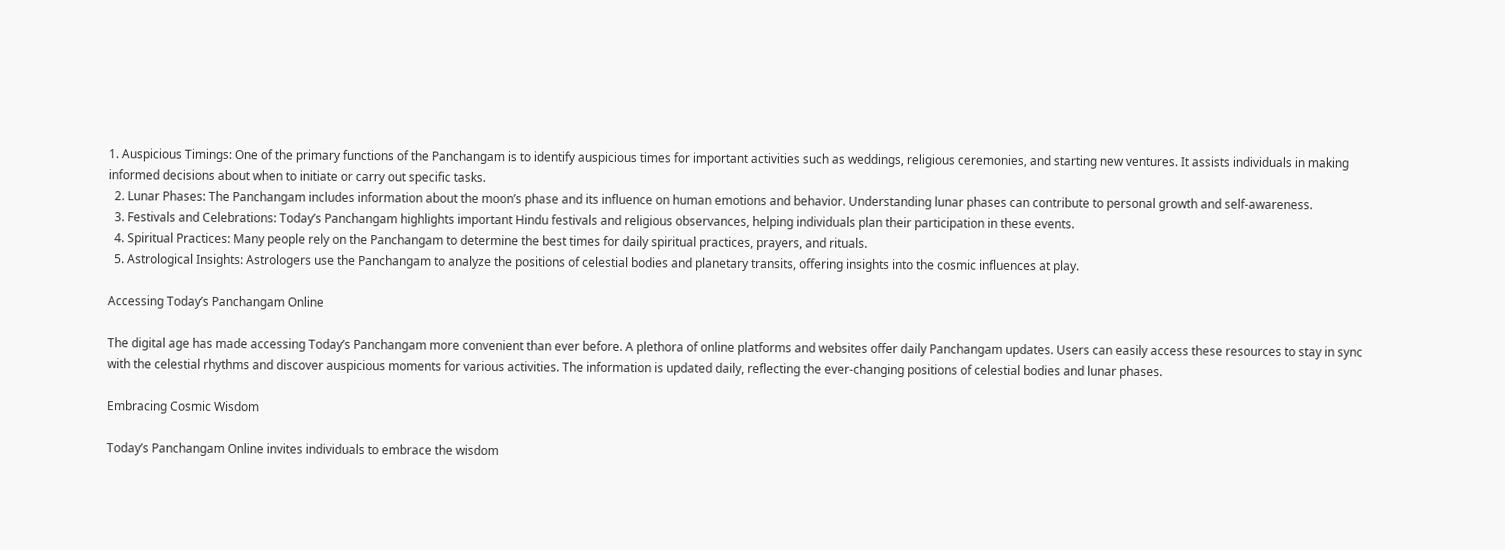1. Auspicious Timings: One of the primary functions of the Panchangam is to identify auspicious times for important activities such as weddings, religious ceremonies, and starting new ventures. It assists individuals in making informed decisions about when to initiate or carry out specific tasks.
  2. Lunar Phases: The Panchangam includes information about the moon’s phase and its influence on human emotions and behavior. Understanding lunar phases can contribute to personal growth and self-awareness.
  3. Festivals and Celebrations: Today’s Panchangam highlights important Hindu festivals and religious observances, helping individuals plan their participation in these events.
  4. Spiritual Practices: Many people rely on the Panchangam to determine the best times for daily spiritual practices, prayers, and rituals.
  5. Astrological Insights: Astrologers use the Panchangam to analyze the positions of celestial bodies and planetary transits, offering insights into the cosmic influences at play.

Accessing Today’s Panchangam Online

The digital age has made accessing Today’s Panchangam more convenient than ever before. A plethora of online platforms and websites offer daily Panchangam updates. Users can easily access these resources to stay in sync with the celestial rhythms and discover auspicious moments for various activities. The information is updated daily, reflecting the ever-changing positions of celestial bodies and lunar phases.

Embracing Cosmic Wisdom

Today’s Panchangam Online invites individuals to embrace the wisdom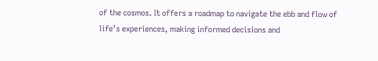of the cosmos. It offers a roadmap to navigate the ebb and flow of life’s experiences, making informed decisions and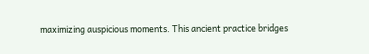maximizing auspicious moments. This ancient practice bridges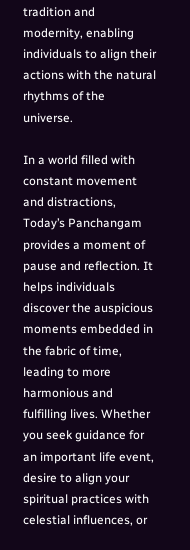tradition and modernity, enabling individuals to align their actions with the natural rhythms of the universe.

In a world filled with constant movement and distractions, Today’s Panchangam provides a moment of pause and reflection. It helps individuals discover the auspicious moments embedded in the fabric of time, leading to more harmonious and fulfilling lives. Whether you seek guidance for an important life event, desire to align your spiritual practices with celestial influences, or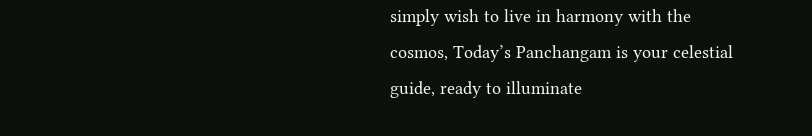simply wish to live in harmony with the cosmos, Today’s Panchangam is your celestial guide, ready to illuminate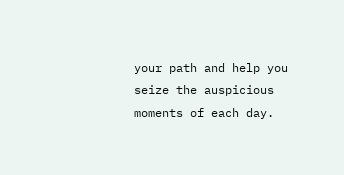your path and help you seize the auspicious moments of each day.